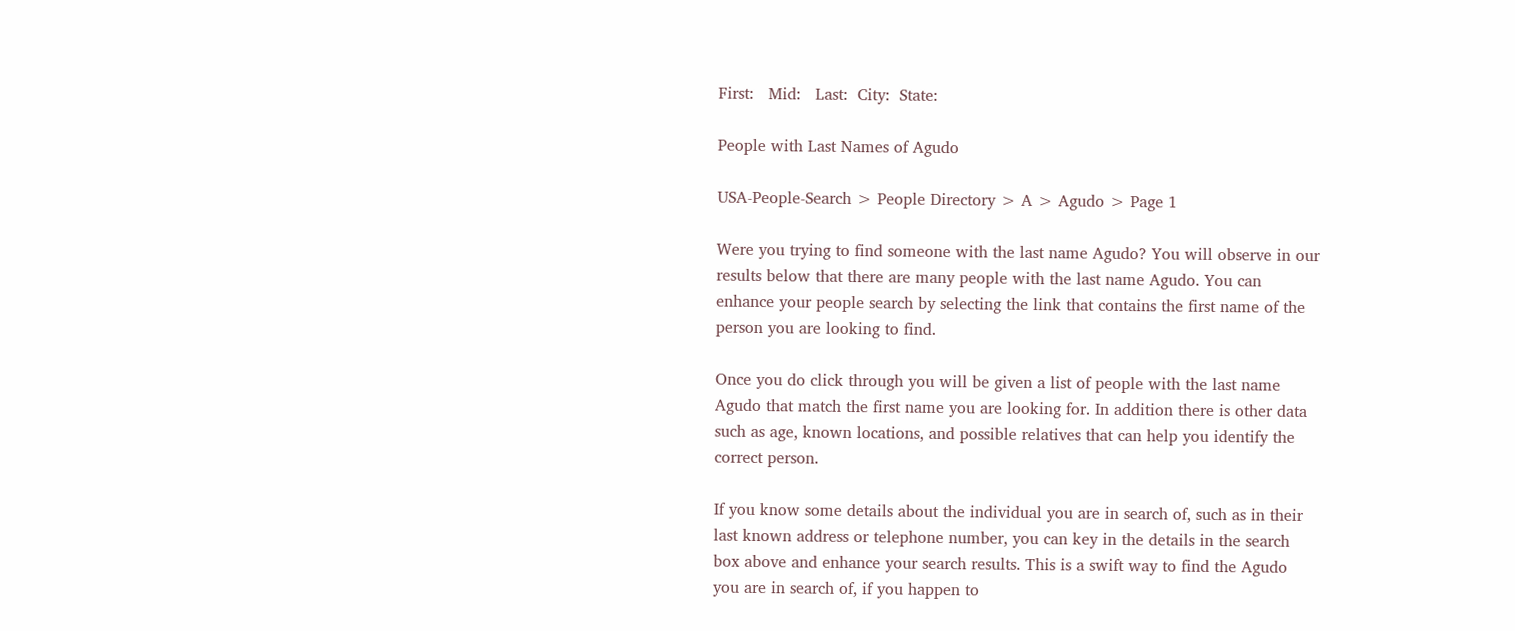First:   Mid:   Last:  City:  State:

People with Last Names of Agudo

USA-People-Search > People Directory > A > Agudo > Page 1

Were you trying to find someone with the last name Agudo? You will observe in our results below that there are many people with the last name Agudo. You can enhance your people search by selecting the link that contains the first name of the person you are looking to find.

Once you do click through you will be given a list of people with the last name Agudo that match the first name you are looking for. In addition there is other data such as age, known locations, and possible relatives that can help you identify the correct person.

If you know some details about the individual you are in search of, such as in their last known address or telephone number, you can key in the details in the search box above and enhance your search results. This is a swift way to find the Agudo you are in search of, if you happen to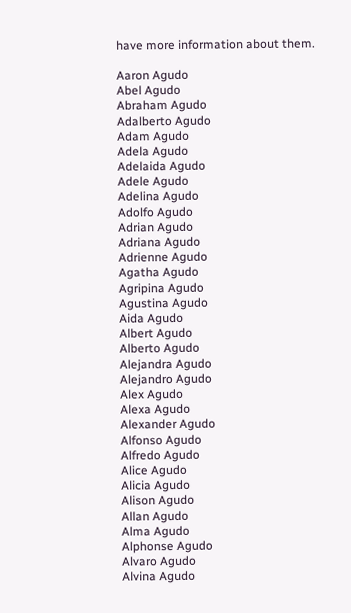have more information about them.

Aaron Agudo
Abel Agudo
Abraham Agudo
Adalberto Agudo
Adam Agudo
Adela Agudo
Adelaida Agudo
Adele Agudo
Adelina Agudo
Adolfo Agudo
Adrian Agudo
Adriana Agudo
Adrienne Agudo
Agatha Agudo
Agripina Agudo
Agustina Agudo
Aida Agudo
Albert Agudo
Alberto Agudo
Alejandra Agudo
Alejandro Agudo
Alex Agudo
Alexa Agudo
Alexander Agudo
Alfonso Agudo
Alfredo Agudo
Alice Agudo
Alicia Agudo
Alison Agudo
Allan Agudo
Alma Agudo
Alphonse Agudo
Alvaro Agudo
Alvina Agudo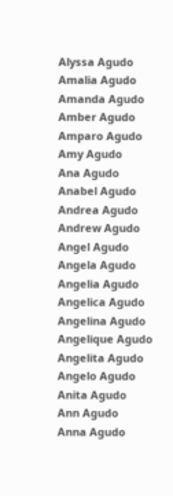Alyssa Agudo
Amalia Agudo
Amanda Agudo
Amber Agudo
Amparo Agudo
Amy Agudo
Ana Agudo
Anabel Agudo
Andrea Agudo
Andrew Agudo
Angel Agudo
Angela Agudo
Angelia Agudo
Angelica Agudo
Angelina Agudo
Angelique Agudo
Angelita Agudo
Angelo Agudo
Anita Agudo
Ann Agudo
Anna Agudo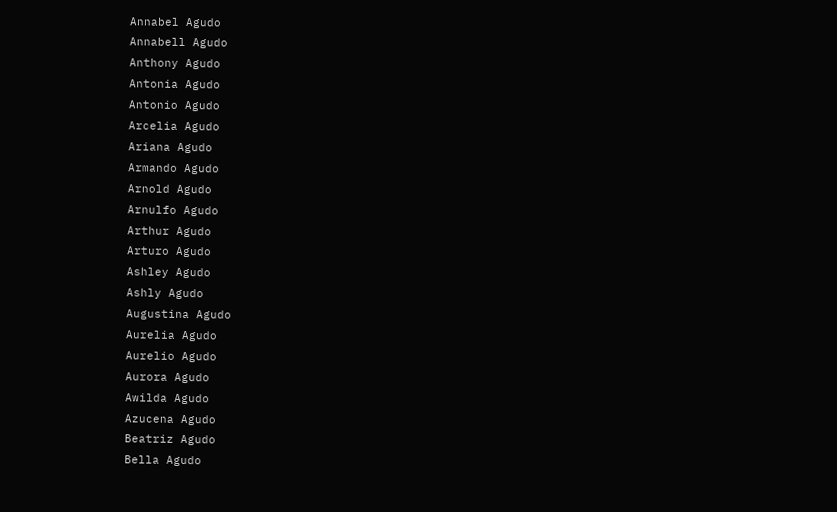Annabel Agudo
Annabell Agudo
Anthony Agudo
Antonia Agudo
Antonio Agudo
Arcelia Agudo
Ariana Agudo
Armando Agudo
Arnold Agudo
Arnulfo Agudo
Arthur Agudo
Arturo Agudo
Ashley Agudo
Ashly Agudo
Augustina Agudo
Aurelia Agudo
Aurelio Agudo
Aurora Agudo
Awilda Agudo
Azucena Agudo
Beatriz Agudo
Bella Agudo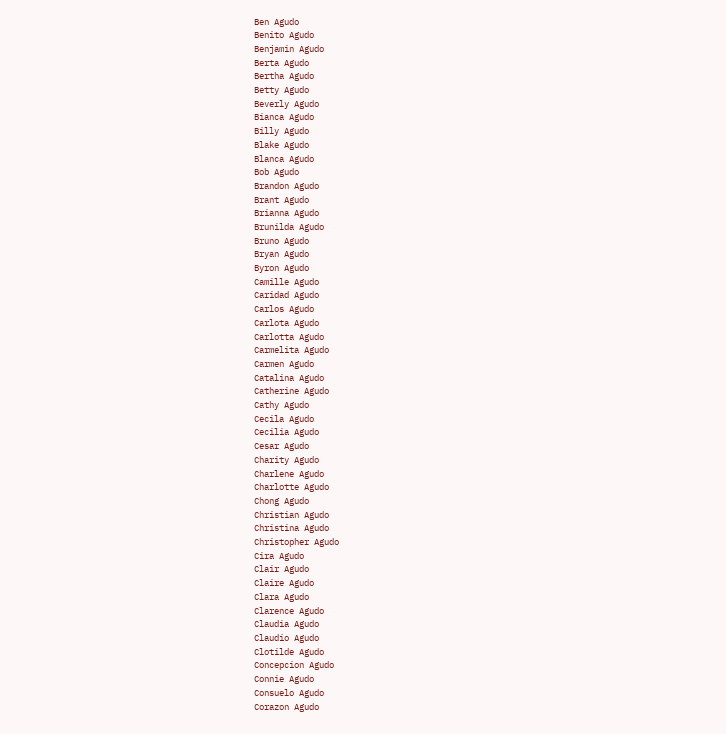Ben Agudo
Benito Agudo
Benjamin Agudo
Berta Agudo
Bertha Agudo
Betty Agudo
Beverly Agudo
Bianca Agudo
Billy Agudo
Blake Agudo
Blanca Agudo
Bob Agudo
Brandon Agudo
Brant Agudo
Brianna Agudo
Brunilda Agudo
Bruno Agudo
Bryan Agudo
Byron Agudo
Camille Agudo
Caridad Agudo
Carlos Agudo
Carlota Agudo
Carlotta Agudo
Carmelita Agudo
Carmen Agudo
Catalina Agudo
Catherine Agudo
Cathy Agudo
Cecila Agudo
Cecilia Agudo
Cesar Agudo
Charity Agudo
Charlene Agudo
Charlotte Agudo
Chong Agudo
Christian Agudo
Christina Agudo
Christopher Agudo
Cira Agudo
Clair Agudo
Claire Agudo
Clara Agudo
Clarence Agudo
Claudia Agudo
Claudio Agudo
Clotilde Agudo
Concepcion Agudo
Connie Agudo
Consuelo Agudo
Corazon Agudo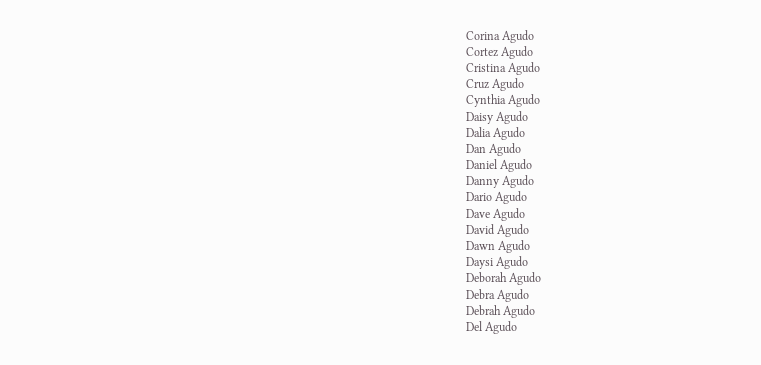Corina Agudo
Cortez Agudo
Cristina Agudo
Cruz Agudo
Cynthia Agudo
Daisy Agudo
Dalia Agudo
Dan Agudo
Daniel Agudo
Danny Agudo
Dario Agudo
Dave Agudo
David Agudo
Dawn Agudo
Daysi Agudo
Deborah Agudo
Debra Agudo
Debrah Agudo
Del Agudo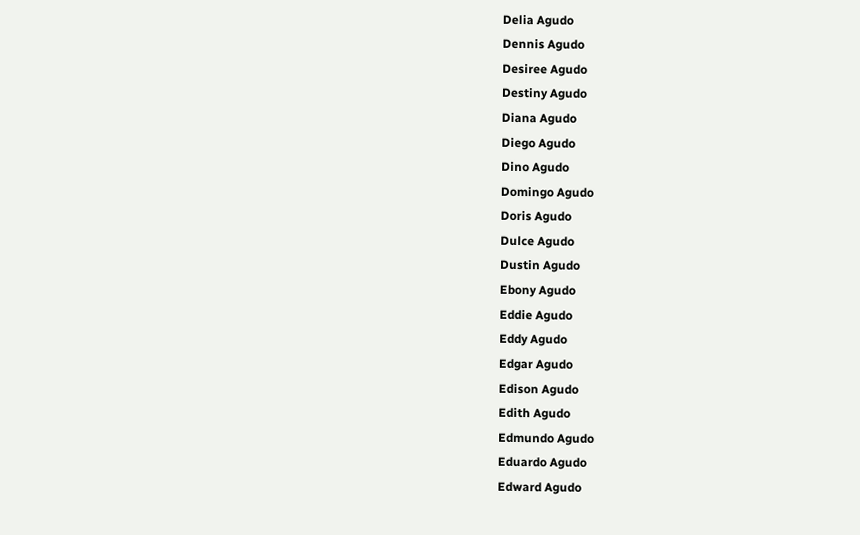Delia Agudo
Dennis Agudo
Desiree Agudo
Destiny Agudo
Diana Agudo
Diego Agudo
Dino Agudo
Domingo Agudo
Doris Agudo
Dulce Agudo
Dustin Agudo
Ebony Agudo
Eddie Agudo
Eddy Agudo
Edgar Agudo
Edison Agudo
Edith Agudo
Edmundo Agudo
Eduardo Agudo
Edward Agudo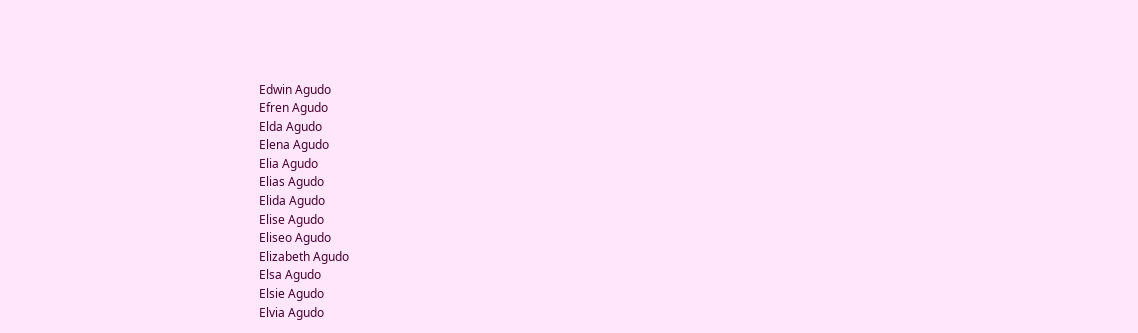Edwin Agudo
Efren Agudo
Elda Agudo
Elena Agudo
Elia Agudo
Elias Agudo
Elida Agudo
Elise Agudo
Eliseo Agudo
Elizabeth Agudo
Elsa Agudo
Elsie Agudo
Elvia Agudo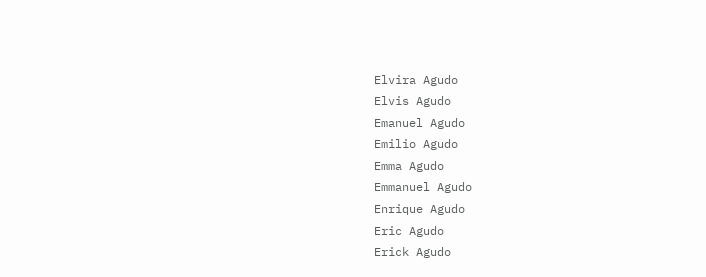Elvira Agudo
Elvis Agudo
Emanuel Agudo
Emilio Agudo
Emma Agudo
Emmanuel Agudo
Enrique Agudo
Eric Agudo
Erick Agudo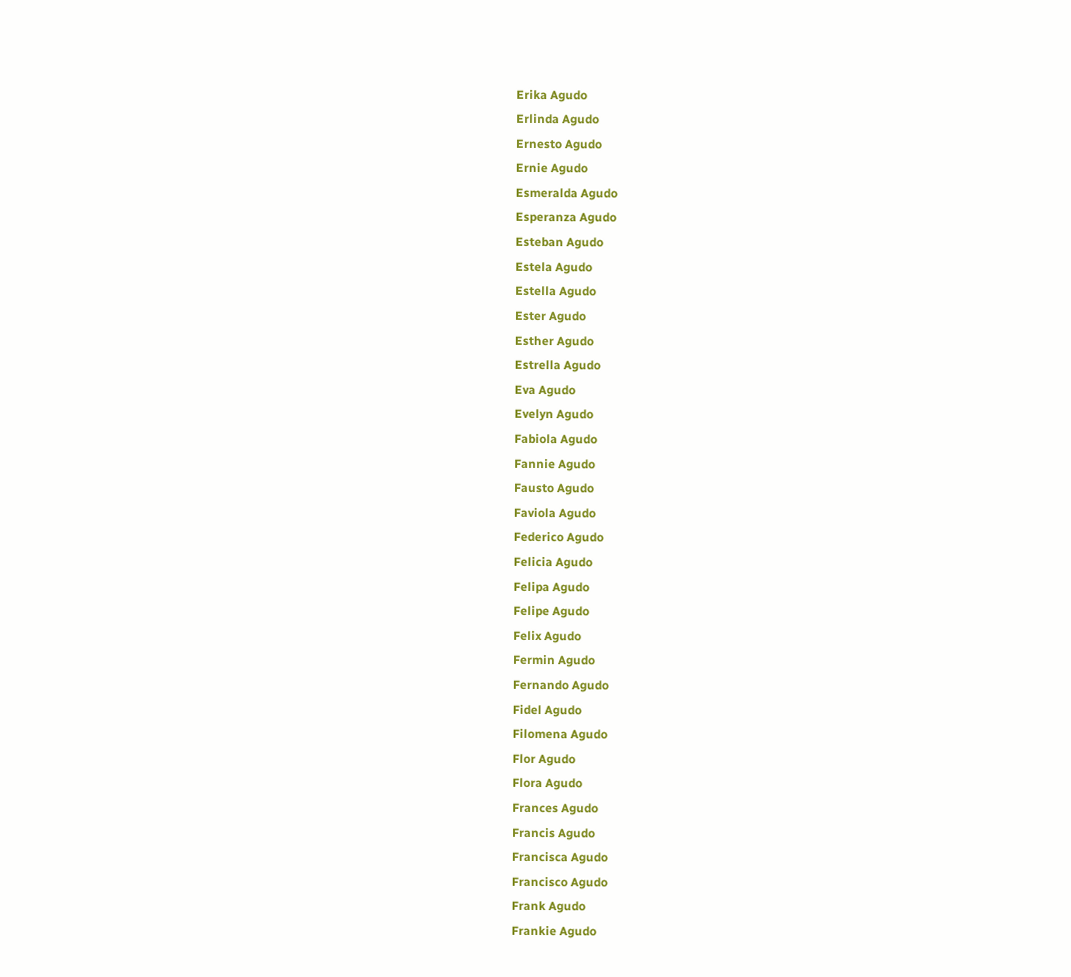Erika Agudo
Erlinda Agudo
Ernesto Agudo
Ernie Agudo
Esmeralda Agudo
Esperanza Agudo
Esteban Agudo
Estela Agudo
Estella Agudo
Ester Agudo
Esther Agudo
Estrella Agudo
Eva Agudo
Evelyn Agudo
Fabiola Agudo
Fannie Agudo
Fausto Agudo
Faviola Agudo
Federico Agudo
Felicia Agudo
Felipa Agudo
Felipe Agudo
Felix Agudo
Fermin Agudo
Fernando Agudo
Fidel Agudo
Filomena Agudo
Flor Agudo
Flora Agudo
Frances Agudo
Francis Agudo
Francisca Agudo
Francisco Agudo
Frank Agudo
Frankie Agudo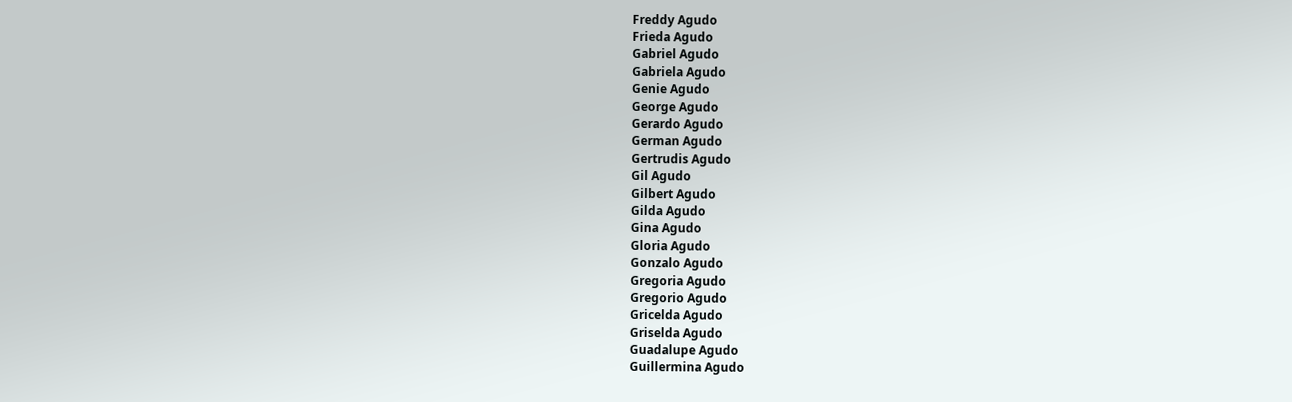Freddy Agudo
Frieda Agudo
Gabriel Agudo
Gabriela Agudo
Genie Agudo
George Agudo
Gerardo Agudo
German Agudo
Gertrudis Agudo
Gil Agudo
Gilbert Agudo
Gilda Agudo
Gina Agudo
Gloria Agudo
Gonzalo Agudo
Gregoria Agudo
Gregorio Agudo
Gricelda Agudo
Griselda Agudo
Guadalupe Agudo
Guillermina Agudo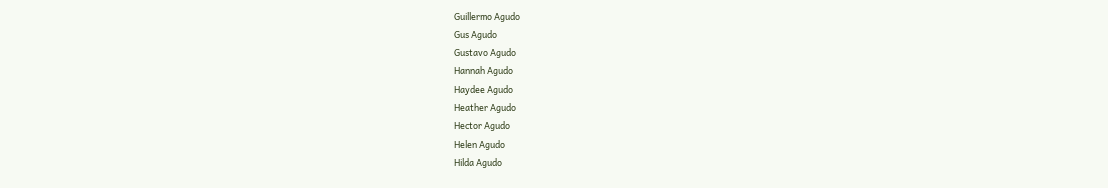Guillermo Agudo
Gus Agudo
Gustavo Agudo
Hannah Agudo
Haydee Agudo
Heather Agudo
Hector Agudo
Helen Agudo
Hilda Agudo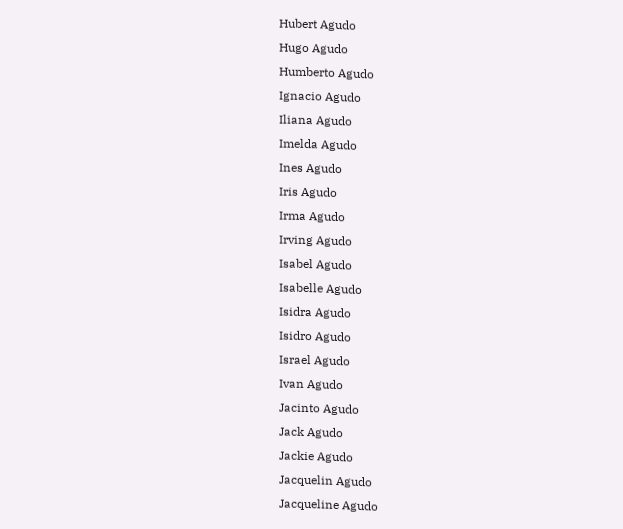Hubert Agudo
Hugo Agudo
Humberto Agudo
Ignacio Agudo
Iliana Agudo
Imelda Agudo
Ines Agudo
Iris Agudo
Irma Agudo
Irving Agudo
Isabel Agudo
Isabelle Agudo
Isidra Agudo
Isidro Agudo
Israel Agudo
Ivan Agudo
Jacinto Agudo
Jack Agudo
Jackie Agudo
Jacquelin Agudo
Jacqueline Agudo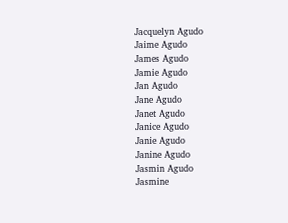Jacquelyn Agudo
Jaime Agudo
James Agudo
Jamie Agudo
Jan Agudo
Jane Agudo
Janet Agudo
Janice Agudo
Janie Agudo
Janine Agudo
Jasmin Agudo
Jasmine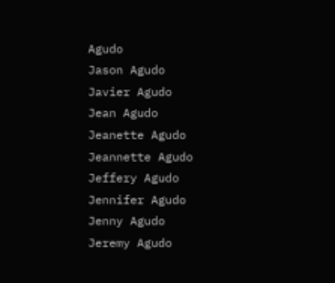Agudo
Jason Agudo
Javier Agudo
Jean Agudo
Jeanette Agudo
Jeannette Agudo
Jeffery Agudo
Jennifer Agudo
Jenny Agudo
Jeremy Agudo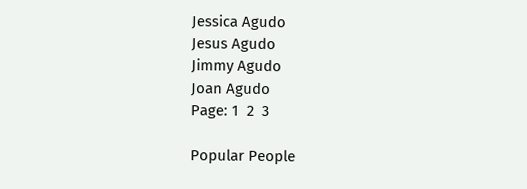Jessica Agudo
Jesus Agudo
Jimmy Agudo
Joan Agudo
Page: 1  2  3

Popular People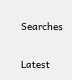Searches

Latest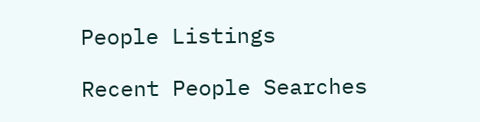People Listings

Recent People Searches